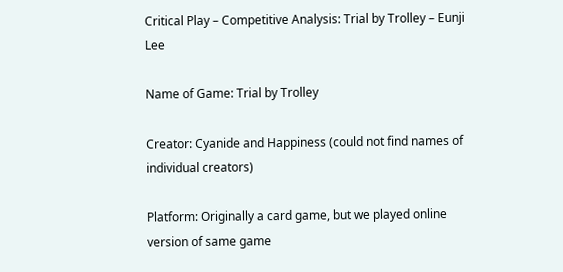Critical Play – Competitive Analysis: Trial by Trolley – Eunji Lee

Name of Game: Trial by Trolley

Creator: Cyanide and Happiness (could not find names of individual creators)

Platform: Originally a card game, but we played online version of same game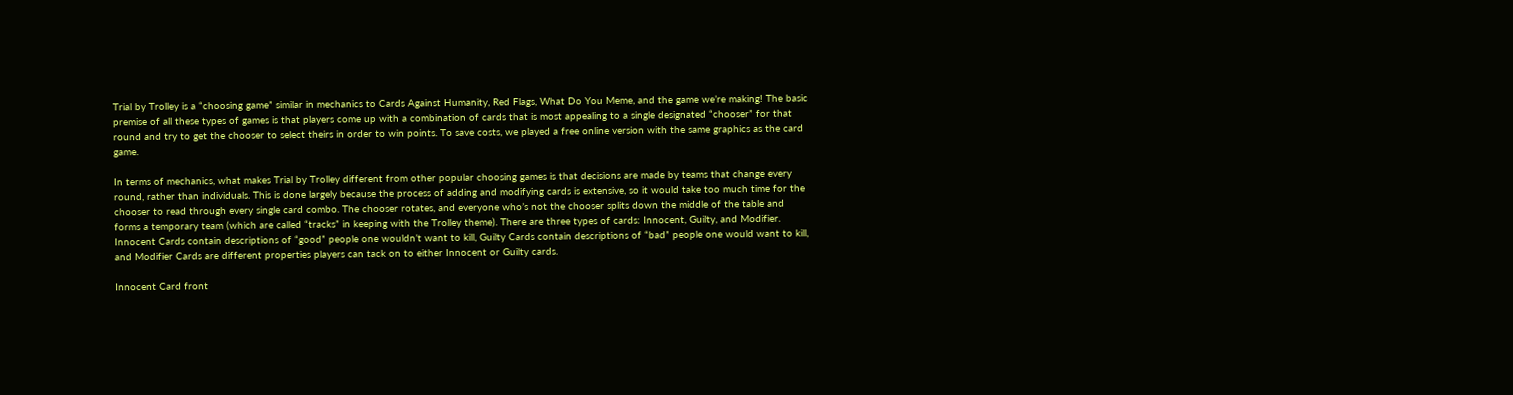Trial by Trolley is a “choosing game” similar in mechanics to Cards Against Humanity, Red Flags, What Do You Meme, and the game we’re making! The basic premise of all these types of games is that players come up with a combination of cards that is most appealing to a single designated “chooser” for that round and try to get the chooser to select theirs in order to win points. To save costs, we played a free online version with the same graphics as the card game.

In terms of mechanics, what makes Trial by Trolley different from other popular choosing games is that decisions are made by teams that change every round, rather than individuals. This is done largely because the process of adding and modifying cards is extensive, so it would take too much time for the chooser to read through every single card combo. The chooser rotates, and everyone who’s not the chooser splits down the middle of the table and forms a temporary team (which are called “tracks” in keeping with the Trolley theme). There are three types of cards: Innocent, Guilty, and Modifier. Innocent Cards contain descriptions of “good” people one wouldn’t want to kill, Guilty Cards contain descriptions of “bad” people one would want to kill, and Modifier Cards are different properties players can tack on to either Innocent or Guilty cards.

Innocent Card front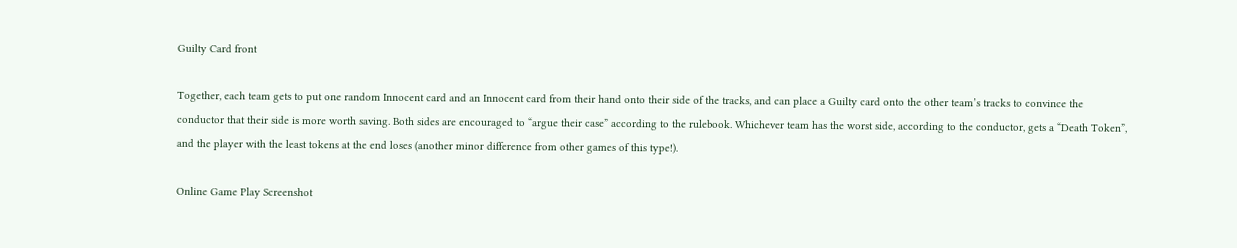Guilty Card front

Together, each team gets to put one random Innocent card and an Innocent card from their hand onto their side of the tracks, and can place a Guilty card onto the other team’s tracks to convince the conductor that their side is more worth saving. Both sides are encouraged to “argue their case” according to the rulebook. Whichever team has the worst side, according to the conductor, gets a “Death Token”, and the player with the least tokens at the end loses (another minor difference from other games of this type!).

Online Game Play Screenshot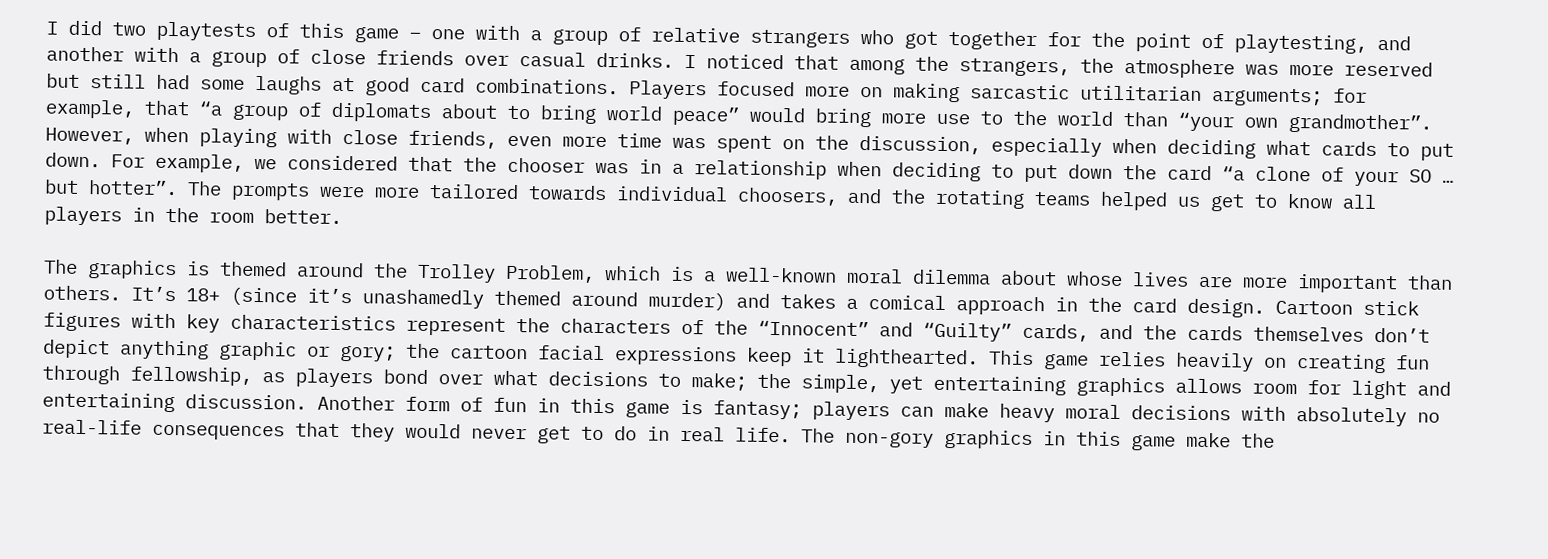I did two playtests of this game – one with a group of relative strangers who got together for the point of playtesting, and another with a group of close friends over casual drinks. I noticed that among the strangers, the atmosphere was more reserved but still had some laughs at good card combinations. Players focused more on making sarcastic utilitarian arguments; for example, that “a group of diplomats about to bring world peace” would bring more use to the world than “your own grandmother”. However, when playing with close friends, even more time was spent on the discussion, especially when deciding what cards to put down. For example, we considered that the chooser was in a relationship when deciding to put down the card “a clone of your SO … but hotter”. The prompts were more tailored towards individual choosers, and the rotating teams helped us get to know all players in the room better.

The graphics is themed around the Trolley Problem, which is a well-known moral dilemma about whose lives are more important than others. It’s 18+ (since it’s unashamedly themed around murder) and takes a comical approach in the card design. Cartoon stick figures with key characteristics represent the characters of the “Innocent” and “Guilty” cards, and the cards themselves don’t depict anything graphic or gory; the cartoon facial expressions keep it lighthearted. This game relies heavily on creating fun through fellowship, as players bond over what decisions to make; the simple, yet entertaining graphics allows room for light and entertaining discussion. Another form of fun in this game is fantasy; players can make heavy moral decisions with absolutely no real-life consequences that they would never get to do in real life. The non-gory graphics in this game make the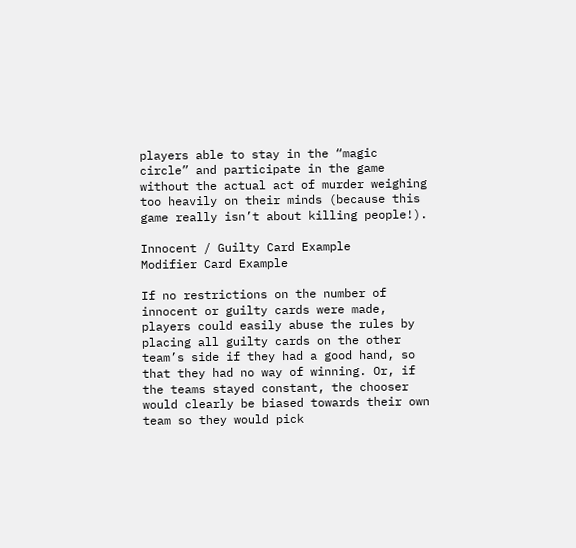players able to stay in the “magic circle” and participate in the game without the actual act of murder weighing too heavily on their minds (because this game really isn’t about killing people!).

Innocent / Guilty Card Example
Modifier Card Example

If no restrictions on the number of innocent or guilty cards were made, players could easily abuse the rules by placing all guilty cards on the other team’s side if they had a good hand, so that they had no way of winning. Or, if the teams stayed constant, the chooser would clearly be biased towards their own team so they would pick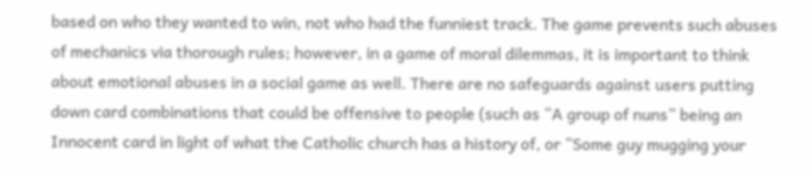based on who they wanted to win, not who had the funniest track. The game prevents such abuses of mechanics via thorough rules; however, in a game of moral dilemmas, it is important to think about emotional abuses in a social game as well. There are no safeguards against users putting down card combinations that could be offensive to people (such as “A group of nuns” being an Innocent card in light of what the Catholic church has a history of, or “Some guy mugging your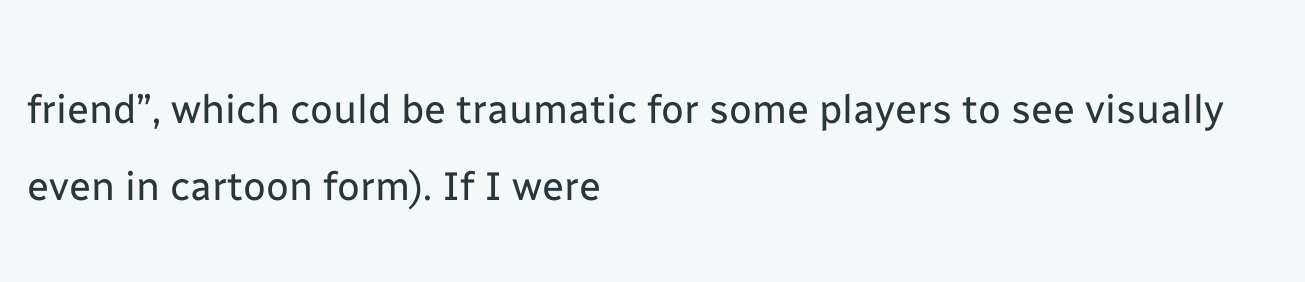friend”, which could be traumatic for some players to see visually even in cartoon form). If I were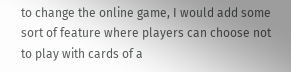to change the online game, I would add some sort of feature where players can choose not to play with cards of a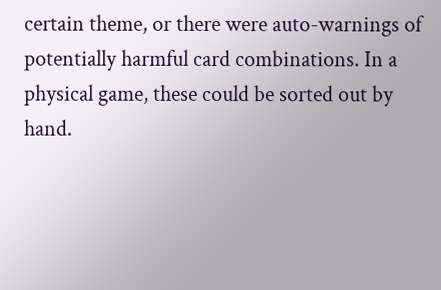certain theme, or there were auto-warnings of potentially harmful card combinations. In a physical game, these could be sorted out by hand.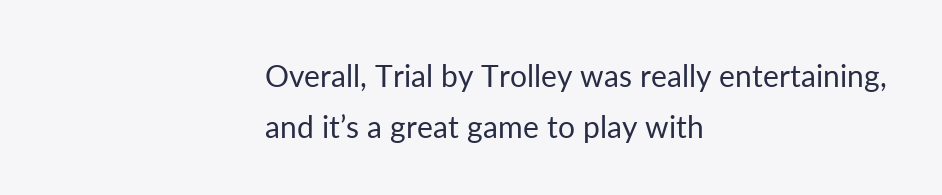Overall, Trial by Trolley was really entertaining, and it’s a great game to play with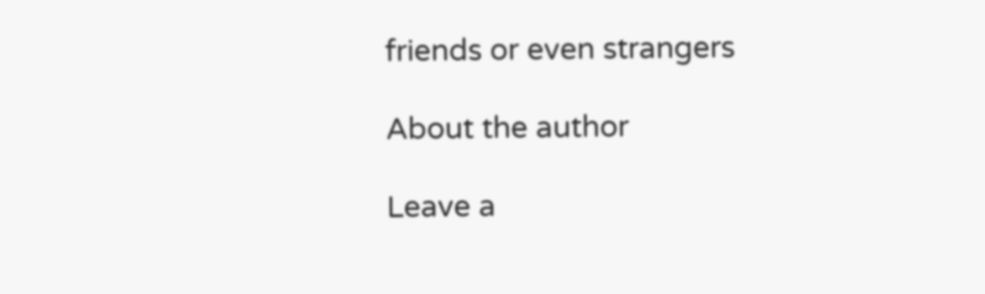friends or even strangers

About the author

Leave a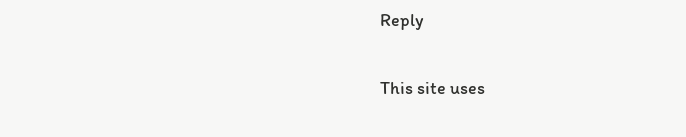Reply

This site uses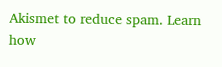Akismet to reduce spam. Learn how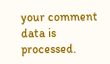your comment data is processed.